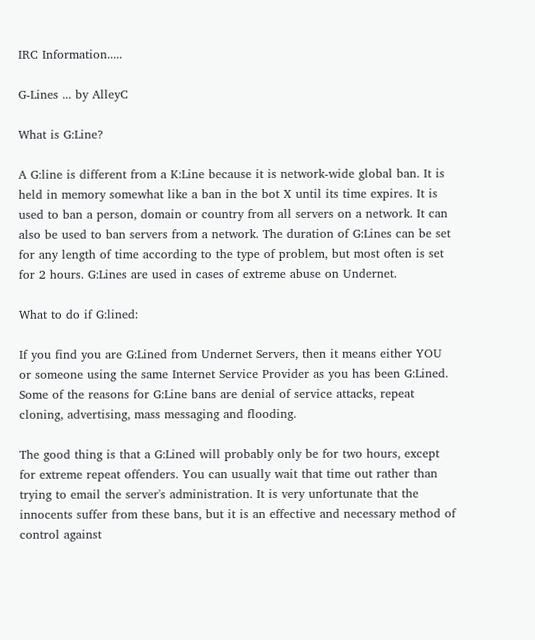IRC Information.....

G-Lines ... by AlleyC

What is G:Line?

A G:line is different from a K:Line because it is network-wide global ban. It is held in memory somewhat like a ban in the bot X until its time expires. It is used to ban a person, domain or country from all servers on a network. It can also be used to ban servers from a network. The duration of G:Lines can be set for any length of time according to the type of problem, but most often is set for 2 hours. G:Lines are used in cases of extreme abuse on Undernet.

What to do if G:lined:

If you find you are G:Lined from Undernet Servers, then it means either YOU or someone using the same Internet Service Provider as you has been G:Lined. Some of the reasons for G:Line bans are denial of service attacks, repeat cloning, advertising, mass messaging and flooding.

The good thing is that a G:Lined will probably only be for two hours, except for extreme repeat offenders. You can usually wait that time out rather than trying to email the server's administration. It is very unfortunate that the innocents suffer from these bans, but it is an effective and necessary method of control against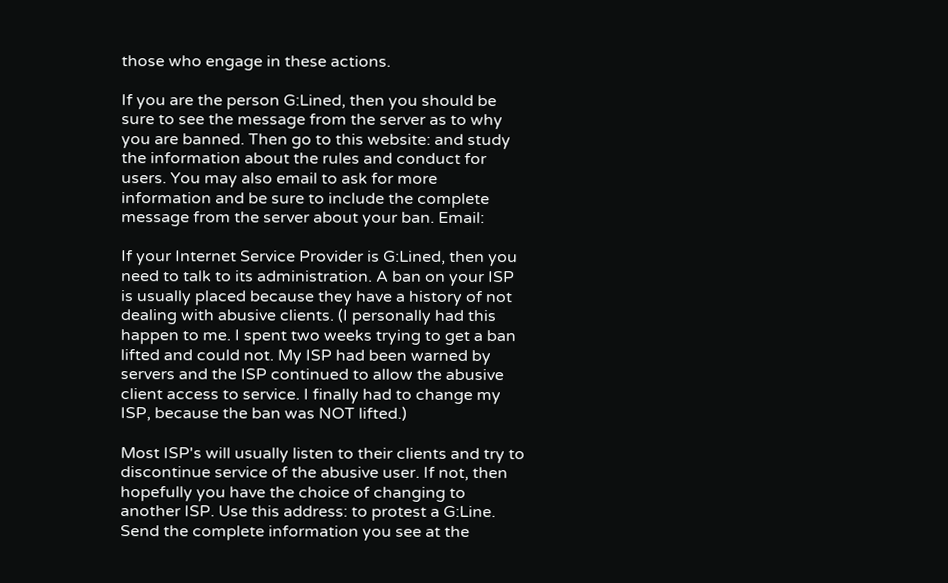those who engage in these actions.

If you are the person G:Lined, then you should be sure to see the message from the server as to why you are banned. Then go to this website: and study the information about the rules and conduct for users. You may also email to ask for more information and be sure to include the complete message from the server about your ban. Email:

If your Internet Service Provider is G:Lined, then you need to talk to its administration. A ban on your ISP is usually placed because they have a history of not dealing with abusive clients. (I personally had this happen to me. I spent two weeks trying to get a ban lifted and could not. My ISP had been warned by servers and the ISP continued to allow the abusive client access to service. I finally had to change my ISP, because the ban was NOT lifted.)

Most ISP's will usually listen to their clients and try to discontinue service of the abusive user. If not, then hopefully you have the choice of changing to another ISP. Use this address: to protest a G:Line. Send the complete information you see at the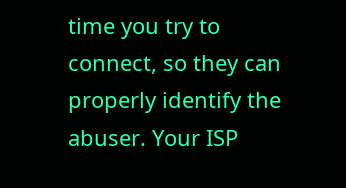time you try to connect, so they can properly identify the abuser. Your ISP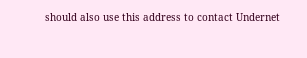should also use this address to contact Undernet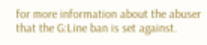for more information about the abuser that the G:Line ban is set against.